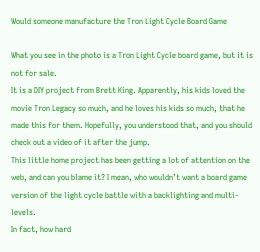Would someone manufacture the Tron Light Cycle Board Game

What you see in the photo is a Tron Light Cycle board game, but it is not for sale.
It is a DIY project from Brett King. Apparently, his kids loved the movie Tron Legacy so much, and he loves his kids so much, that he made this for them. Hopefully, you understood that, and you should check out a video of it after the jump.
This little home project has been getting a lot of attention on the web, and can you blame it? I mean, who wouldn’t want a board game version of the light cycle battle with a backlighting and multi-levels.
In fact, how hard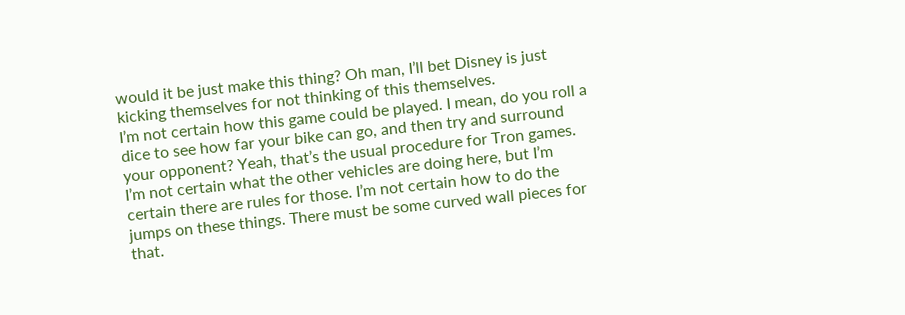would it be just make this thing? Oh man, I’ll bet Disney is just kicking themselves for not thinking of this themselves.
I’m not certain how this game could be played. I mean, do you roll a dice to see how far your bike can go, and then try and surround your opponent? Yeah, that’s the usual procedure for Tron games. I’m not certain what the other vehicles are doing here, but I’m certain there are rules for those. I’m not certain how to do the jumps on these things. There must be some curved wall pieces for that.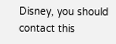Disney, you should contact this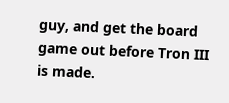guy, and get the board game out before Tron III is made.